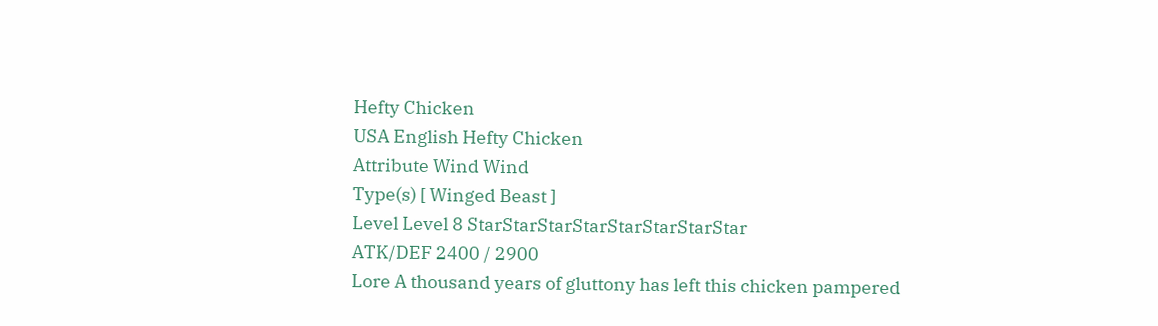Hefty Chicken
USA English Hefty Chicken
Attribute Wind Wind
Type(s) [ Winged Beast ]
Level Level 8 StarStarStarStarStarStarStarStar
ATK/DEF 2400 / 2900
Lore A thousand years of gluttony has left this chicken pampered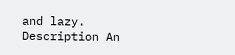and lazy.
Description An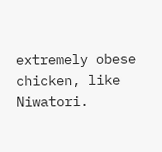extremely obese chicken, like Niwatori.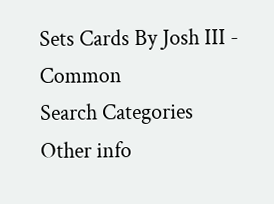Sets Cards By Josh III - Common
Search Categories
Other info